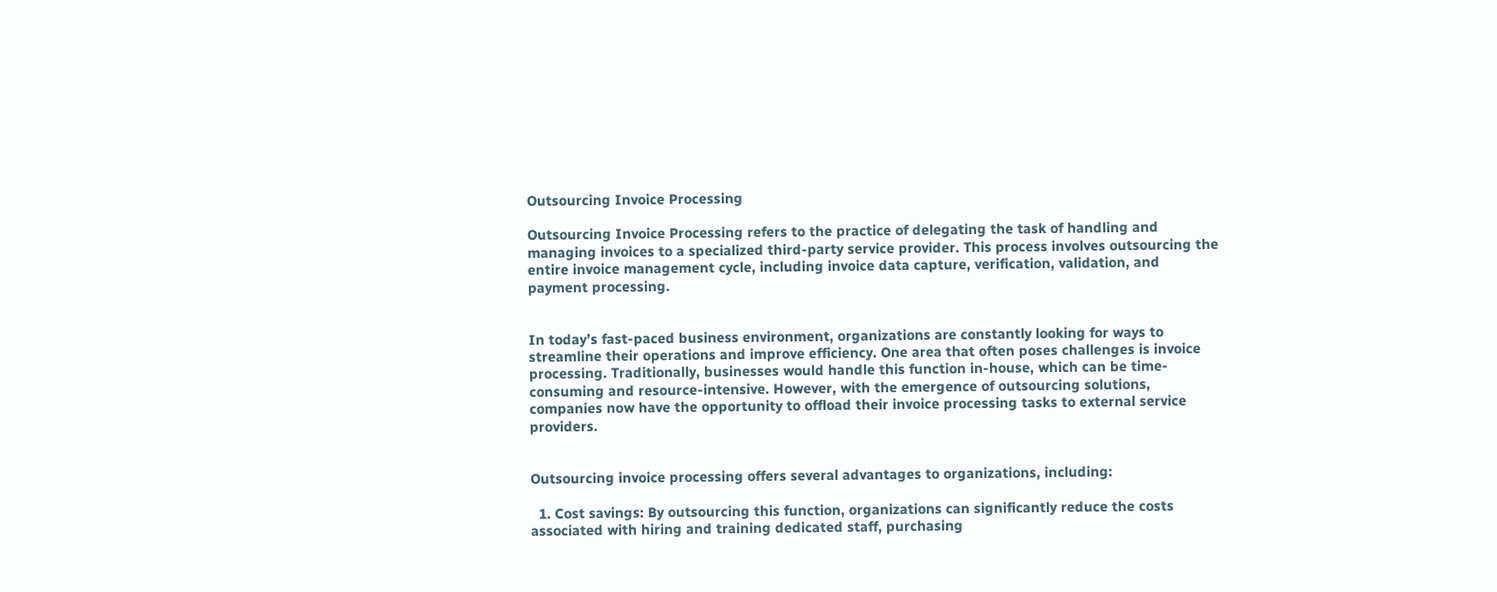Outsourcing Invoice Processing

Outsourcing Invoice Processing refers to the practice of delegating the task of handling and managing invoices to a specialized third-party service provider. This process involves outsourcing the entire invoice management cycle, including invoice data capture, verification, validation, and payment processing.


In today’s fast-paced business environment, organizations are constantly looking for ways to streamline their operations and improve efficiency. One area that often poses challenges is invoice processing. Traditionally, businesses would handle this function in-house, which can be time-consuming and resource-intensive. However, with the emergence of outsourcing solutions, companies now have the opportunity to offload their invoice processing tasks to external service providers.


Outsourcing invoice processing offers several advantages to organizations, including:

  1. Cost savings: By outsourcing this function, organizations can significantly reduce the costs associated with hiring and training dedicated staff, purchasing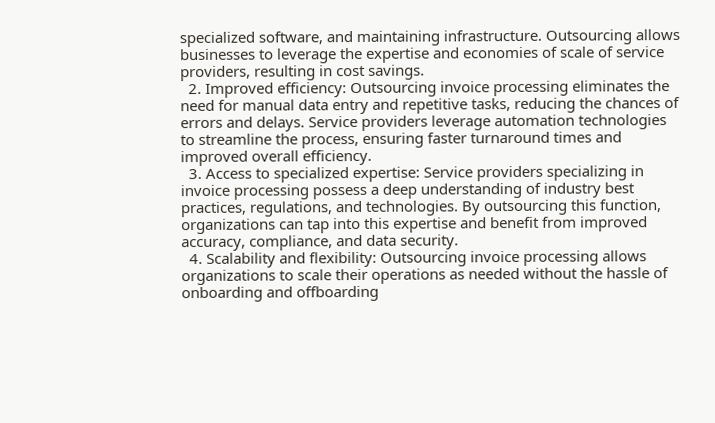specialized software, and maintaining infrastructure. Outsourcing allows businesses to leverage the expertise and economies of scale of service providers, resulting in cost savings.
  2. Improved efficiency: Outsourcing invoice processing eliminates the need for manual data entry and repetitive tasks, reducing the chances of errors and delays. Service providers leverage automation technologies to streamline the process, ensuring faster turnaround times and improved overall efficiency.
  3. Access to specialized expertise: Service providers specializing in invoice processing possess a deep understanding of industry best practices, regulations, and technologies. By outsourcing this function, organizations can tap into this expertise and benefit from improved accuracy, compliance, and data security.
  4. Scalability and flexibility: Outsourcing invoice processing allows organizations to scale their operations as needed without the hassle of onboarding and offboarding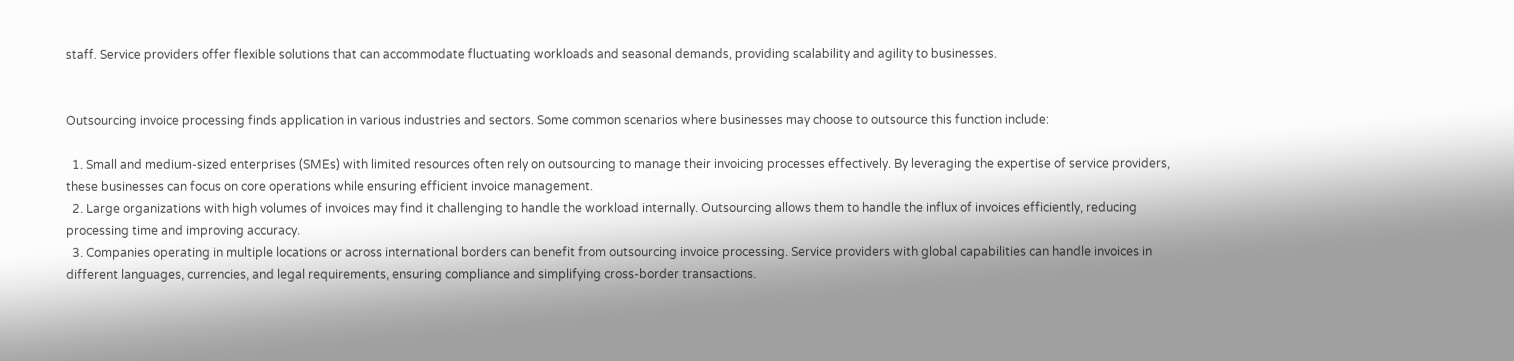staff. Service providers offer flexible solutions that can accommodate fluctuating workloads and seasonal demands, providing scalability and agility to businesses.


Outsourcing invoice processing finds application in various industries and sectors. Some common scenarios where businesses may choose to outsource this function include:

  1. Small and medium-sized enterprises (SMEs) with limited resources often rely on outsourcing to manage their invoicing processes effectively. By leveraging the expertise of service providers, these businesses can focus on core operations while ensuring efficient invoice management.
  2. Large organizations with high volumes of invoices may find it challenging to handle the workload internally. Outsourcing allows them to handle the influx of invoices efficiently, reducing processing time and improving accuracy.
  3. Companies operating in multiple locations or across international borders can benefit from outsourcing invoice processing. Service providers with global capabilities can handle invoices in different languages, currencies, and legal requirements, ensuring compliance and simplifying cross-border transactions.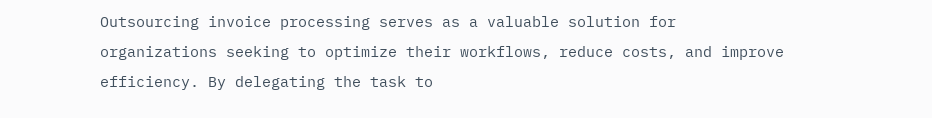Outsourcing invoice processing serves as a valuable solution for organizations seeking to optimize their workflows, reduce costs, and improve efficiency. By delegating the task to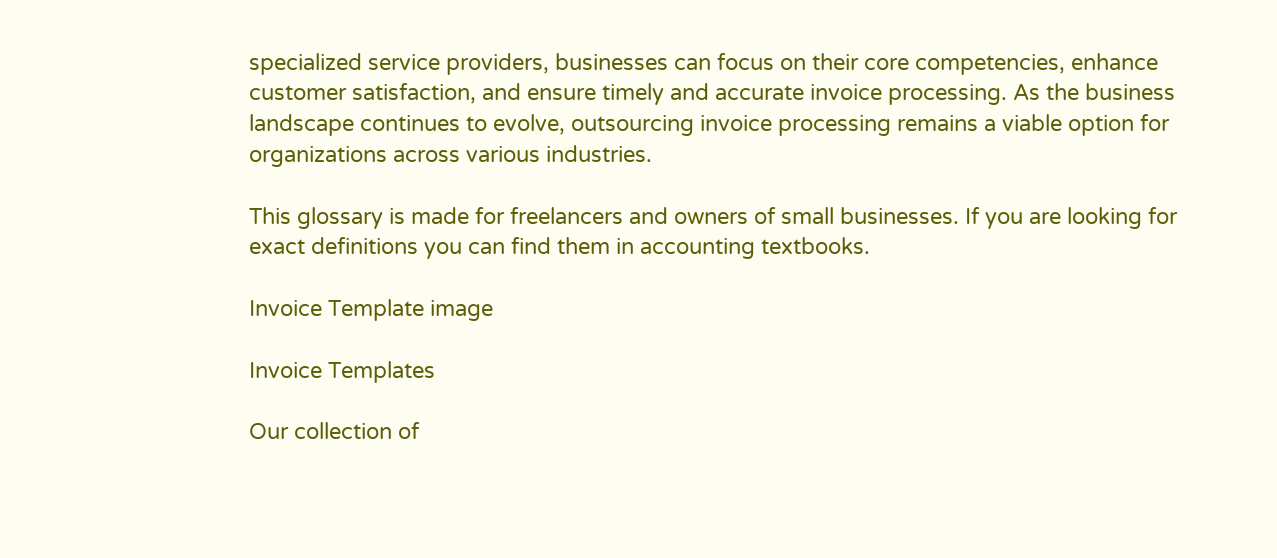specialized service providers, businesses can focus on their core competencies, enhance customer satisfaction, and ensure timely and accurate invoice processing. As the business landscape continues to evolve, outsourcing invoice processing remains a viable option for organizations across various industries.

This glossary is made for freelancers and owners of small businesses. If you are looking for exact definitions you can find them in accounting textbooks.

Invoice Template image

Invoice Templates

Our collection of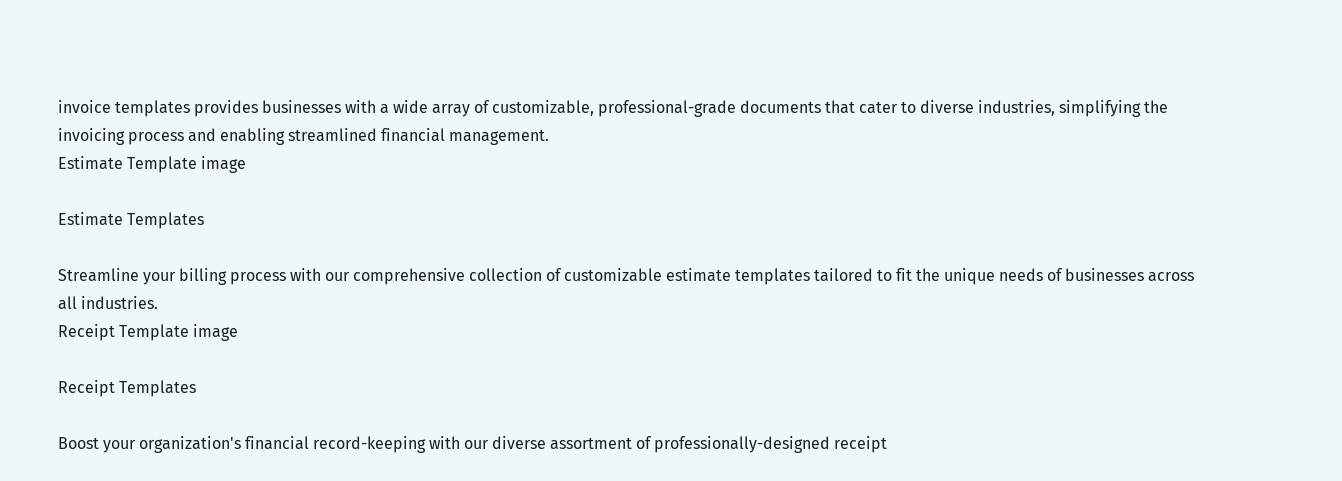invoice templates provides businesses with a wide array of customizable, professional-grade documents that cater to diverse industries, simplifying the invoicing process and enabling streamlined financial management.
Estimate Template image

Estimate Templates

Streamline your billing process with our comprehensive collection of customizable estimate templates tailored to fit the unique needs of businesses across all industries.
Receipt Template image

Receipt Templates

Boost your organization's financial record-keeping with our diverse assortment of professionally-designed receipt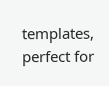templates, perfect for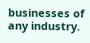businesses of any industry.